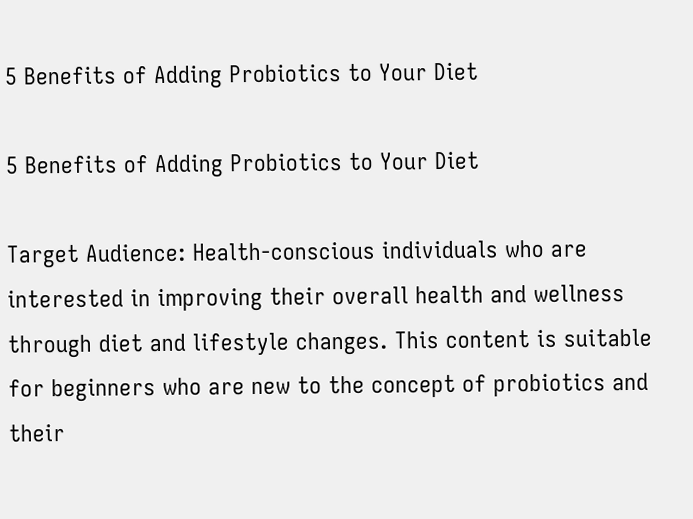5 Benefits of Adding Probiotics to Your Diet

5 Benefits of Adding Probiotics to Your Diet

Target Audience: Health-conscious individuals who are interested in improving their overall health and wellness through diet and lifestyle changes. This content is suitable for beginners who are new to the concept of probiotics and their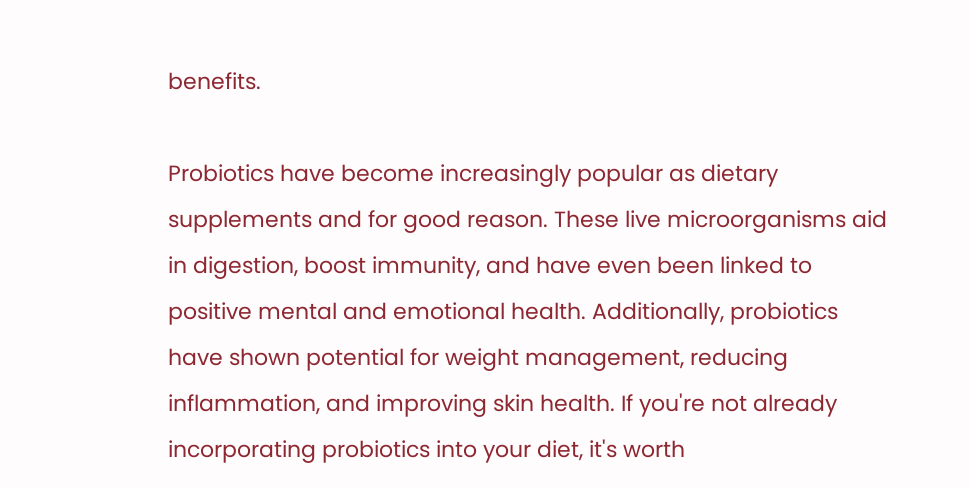benefits.

Probiotics have become increasingly popular as dietary supplements and for good reason. These live microorganisms aid in digestion, boost immunity, and have even been linked to positive mental and emotional health. Additionally, probiotics have shown potential for weight management, reducing inflammation, and improving skin health. If you're not already incorporating probiotics into your diet, it's worth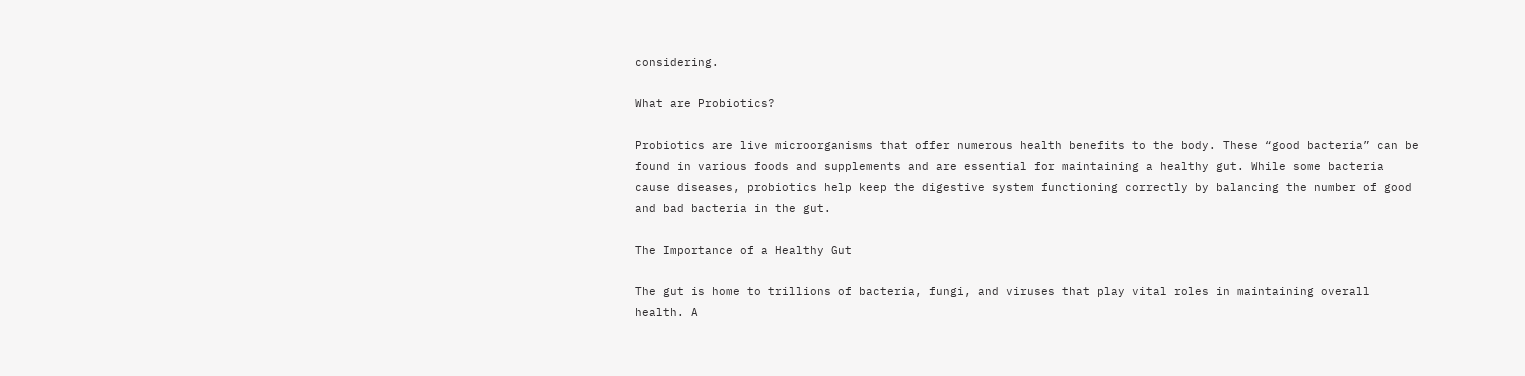considering.

What are Probiotics?

Probiotics are live microorganisms that offer numerous health benefits to the body. These “good bacteria” can be found in various foods and supplements and are essential for maintaining a healthy gut. While some bacteria cause diseases, probiotics help keep the digestive system functioning correctly by balancing the number of good and bad bacteria in the gut.

The Importance of a Healthy Gut

The gut is home to trillions of bacteria, fungi, and viruses that play vital roles in maintaining overall health. A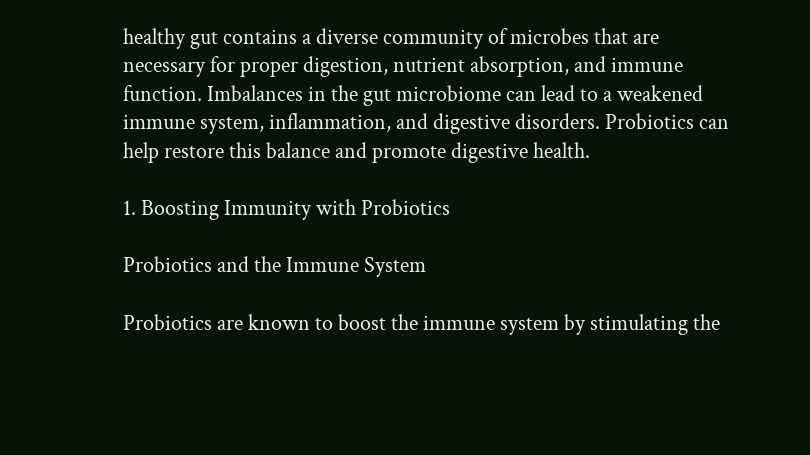healthy gut contains a diverse community of microbes that are necessary for proper digestion, nutrient absorption, and immune function. Imbalances in the gut microbiome can lead to a weakened immune system, inflammation, and digestive disorders. Probiotics can help restore this balance and promote digestive health.

1. Boosting Immunity with Probiotics

Probiotics and the Immune System

Probiotics are known to boost the immune system by stimulating the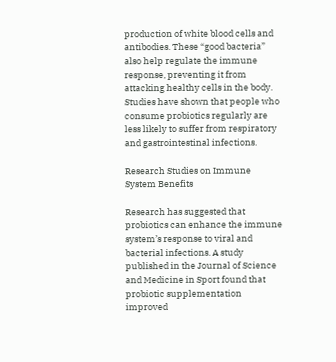production of white blood cells and antibodies. These “good bacteria” also help regulate the immune response, preventing it from attacking healthy cells in the body. Studies have shown that people who consume probiotics regularly are less likely to suffer from respiratory and gastrointestinal infections.

Research Studies on Immune System Benefits

Research has suggested that probiotics can enhance the immune system’s response to viral and bacterial infections. A study published in the Journal of Science and Medicine in Sport found that probiotic supplementation improved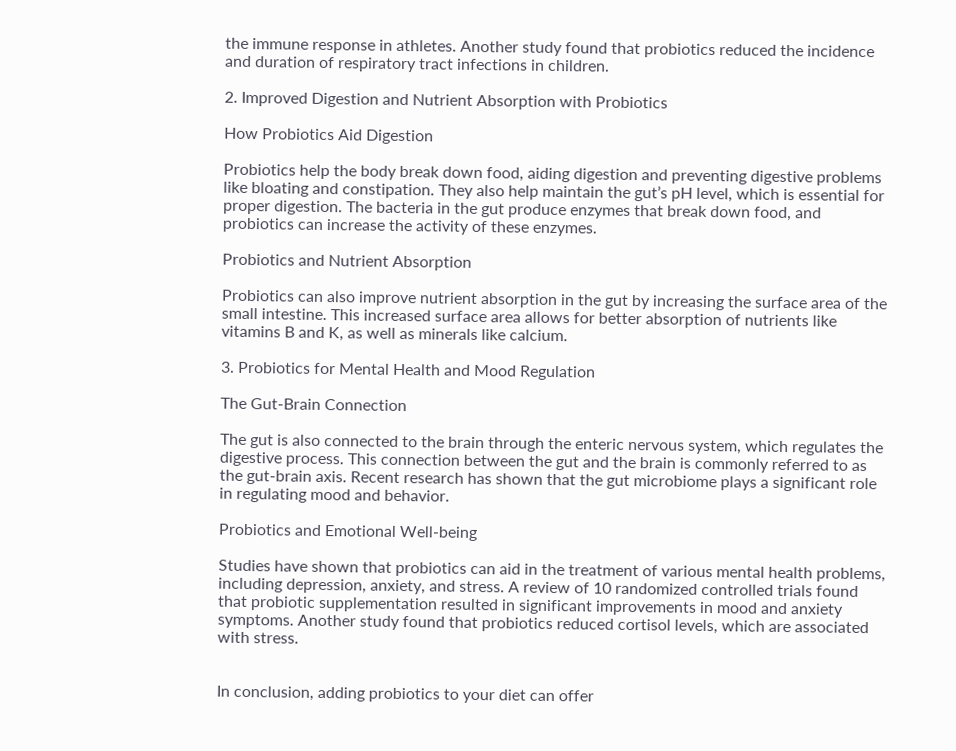the immune response in athletes. Another study found that probiotics reduced the incidence and duration of respiratory tract infections in children.

2. Improved Digestion and Nutrient Absorption with Probiotics

How Probiotics Aid Digestion

Probiotics help the body break down food, aiding digestion and preventing digestive problems like bloating and constipation. They also help maintain the gut’s pH level, which is essential for proper digestion. The bacteria in the gut produce enzymes that break down food, and probiotics can increase the activity of these enzymes.

Probiotics and Nutrient Absorption

Probiotics can also improve nutrient absorption in the gut by increasing the surface area of the small intestine. This increased surface area allows for better absorption of nutrients like vitamins B and K, as well as minerals like calcium.

3. Probiotics for Mental Health and Mood Regulation

The Gut-Brain Connection

The gut is also connected to the brain through the enteric nervous system, which regulates the digestive process. This connection between the gut and the brain is commonly referred to as the gut-brain axis. Recent research has shown that the gut microbiome plays a significant role in regulating mood and behavior.

Probiotics and Emotional Well-being

Studies have shown that probiotics can aid in the treatment of various mental health problems, including depression, anxiety, and stress. A review of 10 randomized controlled trials found that probiotic supplementation resulted in significant improvements in mood and anxiety symptoms. Another study found that probiotics reduced cortisol levels, which are associated with stress.


In conclusion, adding probiotics to your diet can offer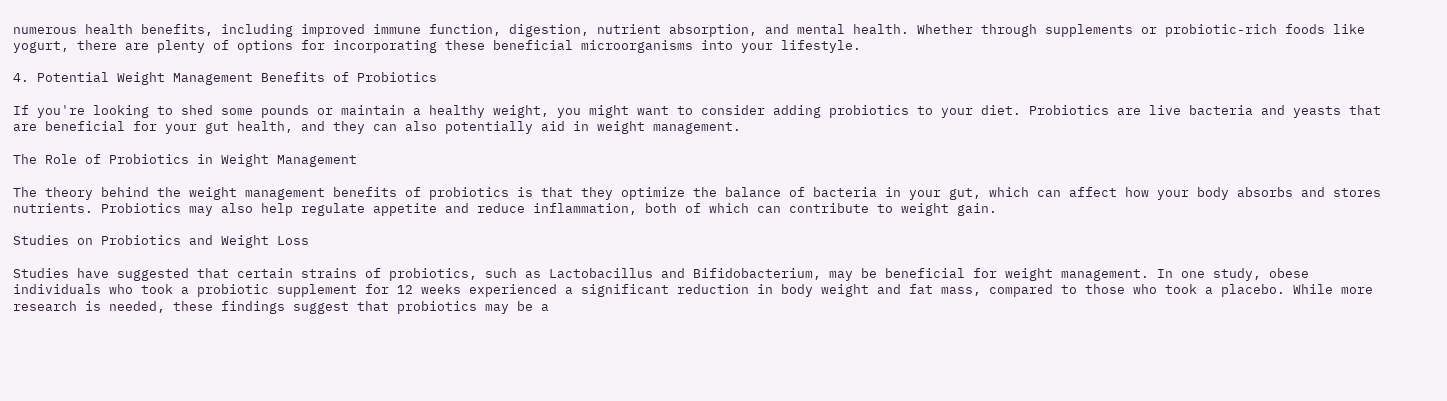numerous health benefits, including improved immune function, digestion, nutrient absorption, and mental health. Whether through supplements or probiotic-rich foods like yogurt, there are plenty of options for incorporating these beneficial microorganisms into your lifestyle.

4. Potential Weight Management Benefits of Probiotics

If you're looking to shed some pounds or maintain a healthy weight, you might want to consider adding probiotics to your diet. Probiotics are live bacteria and yeasts that are beneficial for your gut health, and they can also potentially aid in weight management.

The Role of Probiotics in Weight Management

The theory behind the weight management benefits of probiotics is that they optimize the balance of bacteria in your gut, which can affect how your body absorbs and stores nutrients. Probiotics may also help regulate appetite and reduce inflammation, both of which can contribute to weight gain.

Studies on Probiotics and Weight Loss

Studies have suggested that certain strains of probiotics, such as Lactobacillus and Bifidobacterium, may be beneficial for weight management. In one study, obese individuals who took a probiotic supplement for 12 weeks experienced a significant reduction in body weight and fat mass, compared to those who took a placebo. While more research is needed, these findings suggest that probiotics may be a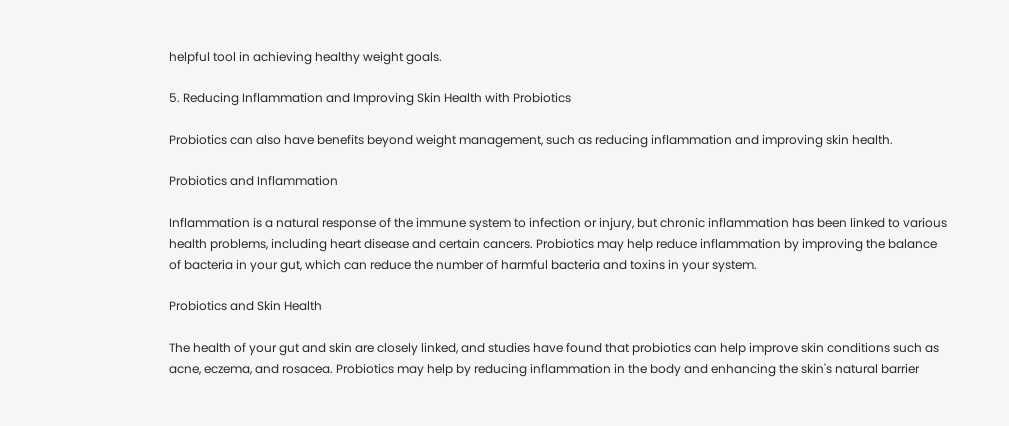helpful tool in achieving healthy weight goals.

5. Reducing Inflammation and Improving Skin Health with Probiotics

Probiotics can also have benefits beyond weight management, such as reducing inflammation and improving skin health.

Probiotics and Inflammation

Inflammation is a natural response of the immune system to infection or injury, but chronic inflammation has been linked to various health problems, including heart disease and certain cancers. Probiotics may help reduce inflammation by improving the balance of bacteria in your gut, which can reduce the number of harmful bacteria and toxins in your system.

Probiotics and Skin Health

The health of your gut and skin are closely linked, and studies have found that probiotics can help improve skin conditions such as acne, eczema, and rosacea. Probiotics may help by reducing inflammation in the body and enhancing the skin's natural barrier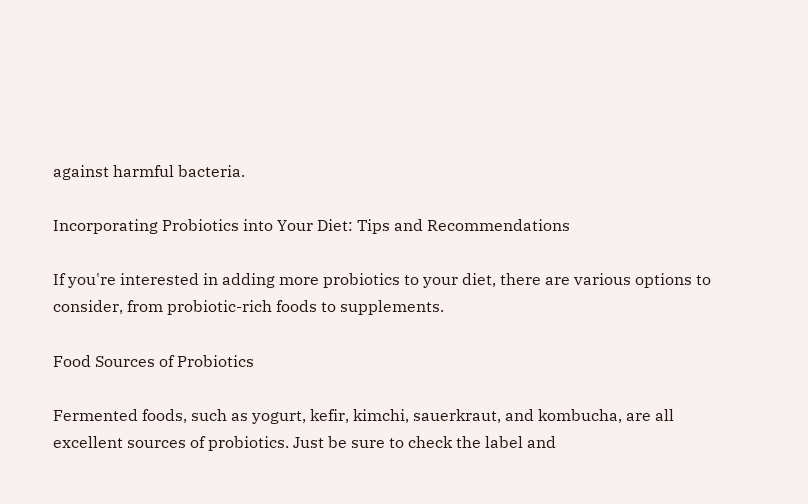against harmful bacteria.

Incorporating Probiotics into Your Diet: Tips and Recommendations

If you're interested in adding more probiotics to your diet, there are various options to consider, from probiotic-rich foods to supplements.

Food Sources of Probiotics

Fermented foods, such as yogurt, kefir, kimchi, sauerkraut, and kombucha, are all excellent sources of probiotics. Just be sure to check the label and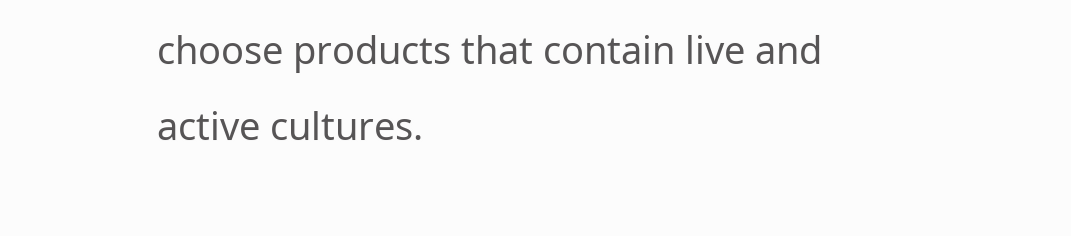choose products that contain live and active cultures.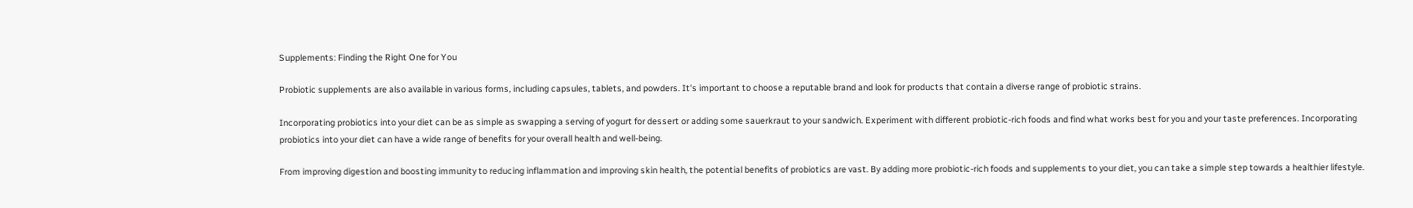Supplements: Finding the Right One for You

Probiotic supplements are also available in various forms, including capsules, tablets, and powders. It's important to choose a reputable brand and look for products that contain a diverse range of probiotic strains.

Incorporating probiotics into your diet can be as simple as swapping a serving of yogurt for dessert or adding some sauerkraut to your sandwich. Experiment with different probiotic-rich foods and find what works best for you and your taste preferences. Incorporating probiotics into your diet can have a wide range of benefits for your overall health and well-being.

From improving digestion and boosting immunity to reducing inflammation and improving skin health, the potential benefits of probiotics are vast. By adding more probiotic-rich foods and supplements to your diet, you can take a simple step towards a healthier lifestyle.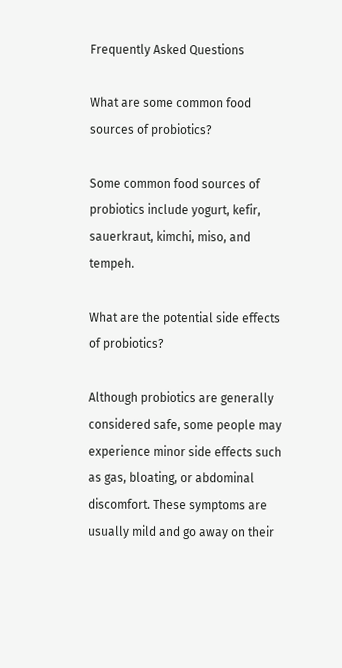Frequently Asked Questions

What are some common food sources of probiotics?

Some common food sources of probiotics include yogurt, kefir, sauerkraut, kimchi, miso, and tempeh.

What are the potential side effects of probiotics?

Although probiotics are generally considered safe, some people may experience minor side effects such as gas, bloating, or abdominal discomfort. These symptoms are usually mild and go away on their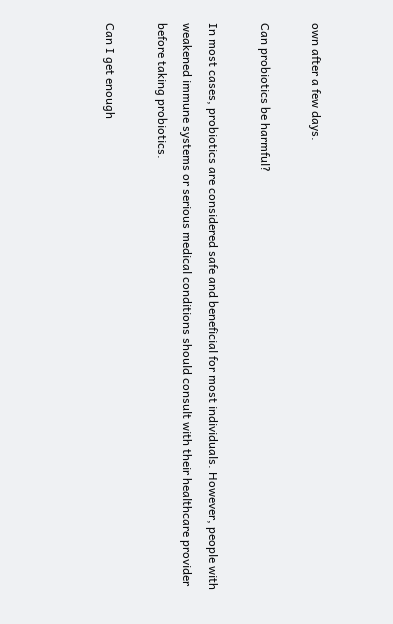own after a few days.

Can probiotics be harmful?

In most cases, probiotics are considered safe and beneficial for most individuals. However, people with weakened immune systems or serious medical conditions should consult with their healthcare provider before taking probiotics.

Can I get enough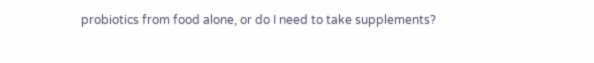probiotics from food alone, or do I need to take supplements?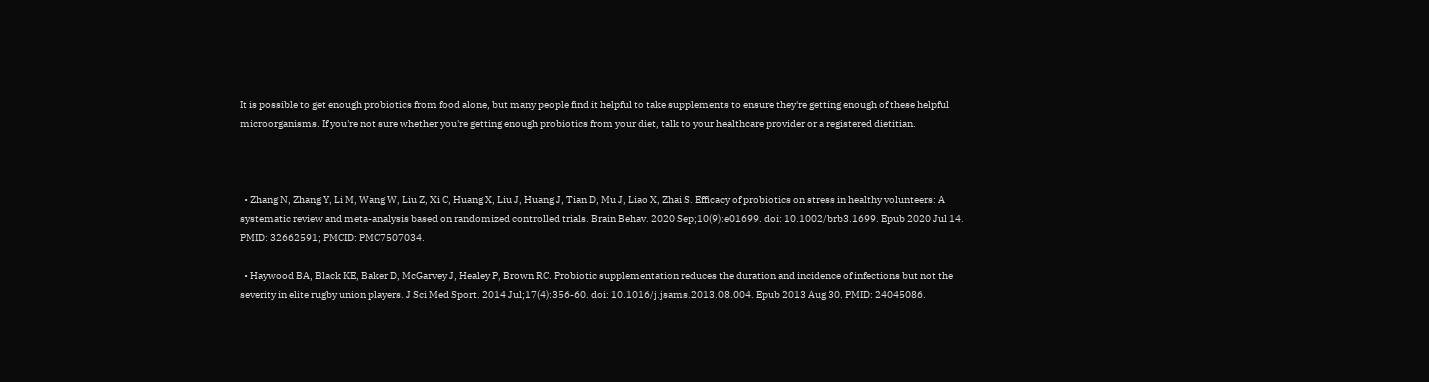It is possible to get enough probiotics from food alone, but many people find it helpful to take supplements to ensure they're getting enough of these helpful microorganisms. If you're not sure whether you're getting enough probiotics from your diet, talk to your healthcare provider or a registered dietitian.



  • Zhang N, Zhang Y, Li M, Wang W, Liu Z, Xi C, Huang X, Liu J, Huang J, Tian D, Mu J, Liao X, Zhai S. Efficacy of probiotics on stress in healthy volunteers: A systematic review and meta-analysis based on randomized controlled trials. Brain Behav. 2020 Sep;10(9):e01699. doi: 10.1002/brb3.1699. Epub 2020 Jul 14. PMID: 32662591; PMCID: PMC7507034.

  • Haywood BA, Black KE, Baker D, McGarvey J, Healey P, Brown RC. Probiotic supplementation reduces the duration and incidence of infections but not the severity in elite rugby union players. J Sci Med Sport. 2014 Jul;17(4):356-60. doi: 10.1016/j.jsams.2013.08.004. Epub 2013 Aug 30. PMID: 24045086.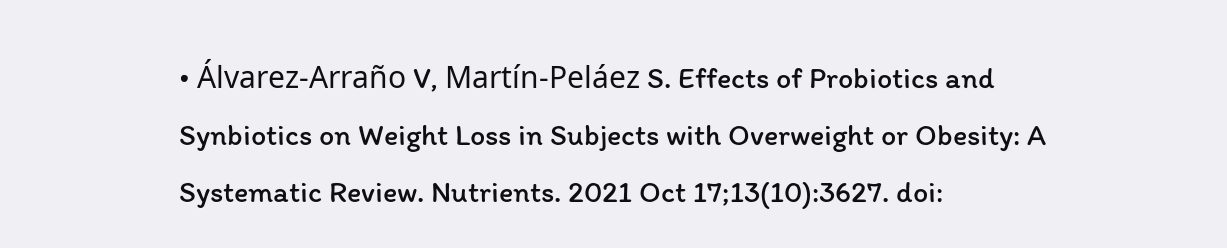• Álvarez-Arraño V, Martín-Peláez S. Effects of Probiotics and Synbiotics on Weight Loss in Subjects with Overweight or Obesity: A Systematic Review. Nutrients. 2021 Oct 17;13(10):3627. doi: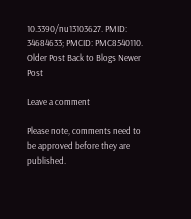10.3390/nu13103627. PMID: 34684633; PMCID: PMC8540110.
Older Post Back to Blogs Newer Post

Leave a comment

Please note, comments need to be approved before they are published.